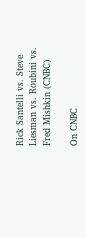Rick Santelli vs. Steve Liesman vs. Roubini vs. Fred Mishkin (CNBC)

On CNBC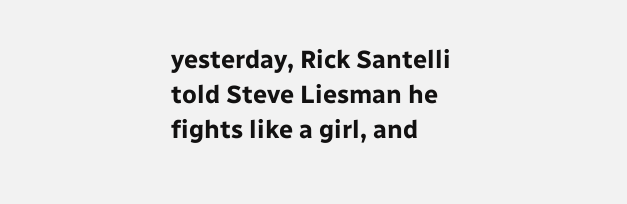yesterday, Rick Santelli told Steve Liesman he fights like a girl, and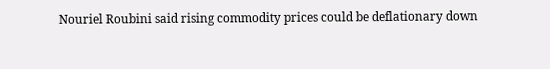Nouriel Roubini said rising commodity prices could be deflationary down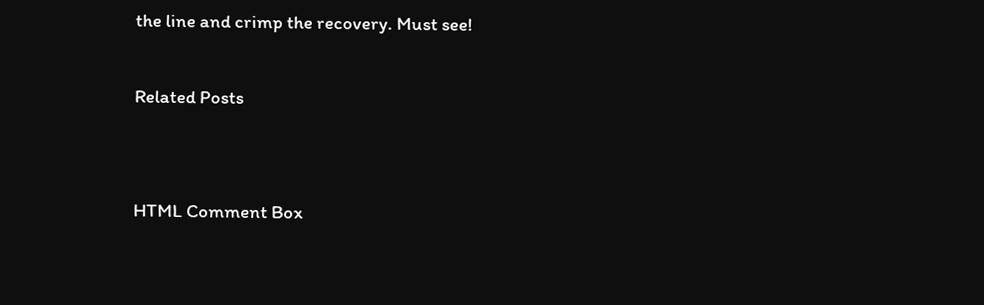the line and crimp the recovery. Must see!

Related Posts


HTML Comment Box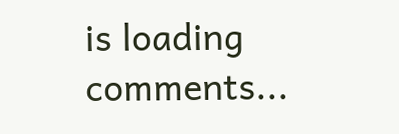is loading comments...